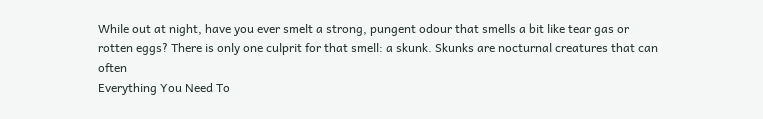While out at night, have you ever smelt a strong, pungent odour that smells a bit like tear gas or rotten eggs? There is only one culprit for that smell: a skunk. Skunks are nocturnal creatures that can often
Everything You Need To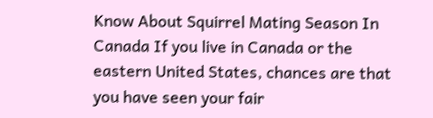Know About Squirrel Mating Season In Canada If you live in Canada or the eastern United States, chances are that you have seen your fair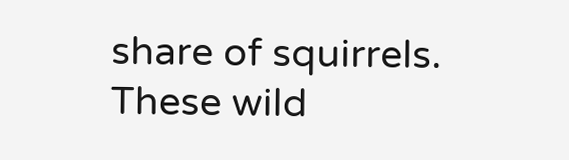share of squirrels. These wild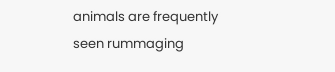animals are frequently seen rummaging